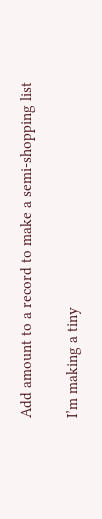Add amount to a record to make a semi-shopping list

I’m making a tiny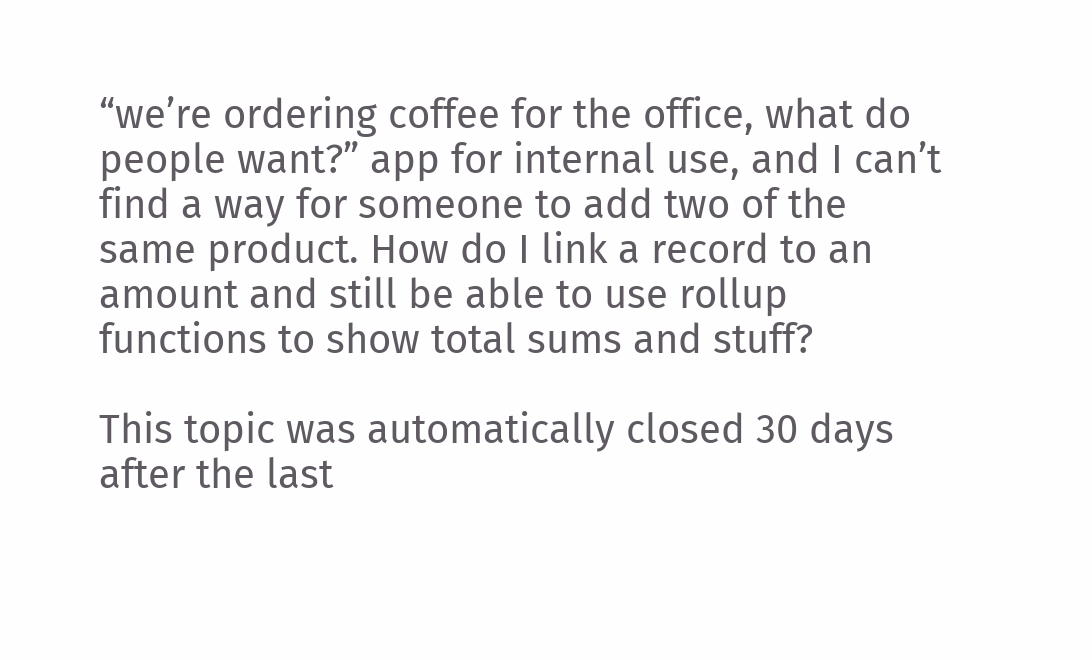“we’re ordering coffee for the office, what do people want?” app for internal use, and I can’t find a way for someone to add two of the same product. How do I link a record to an amount and still be able to use rollup functions to show total sums and stuff?

This topic was automatically closed 30 days after the last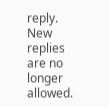reply. New replies are no longer allowed.